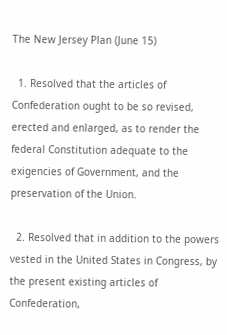The New Jersey Plan (June 15)

  1. Resolved that the articles of Confederation ought to be so revised, erected and enlarged, as to render the federal Constitution adequate to the exigencies of Government, and the preservation of the Union.

  2. Resolved that in addition to the powers vested in the United States in Congress, by the present existing articles of Confederation,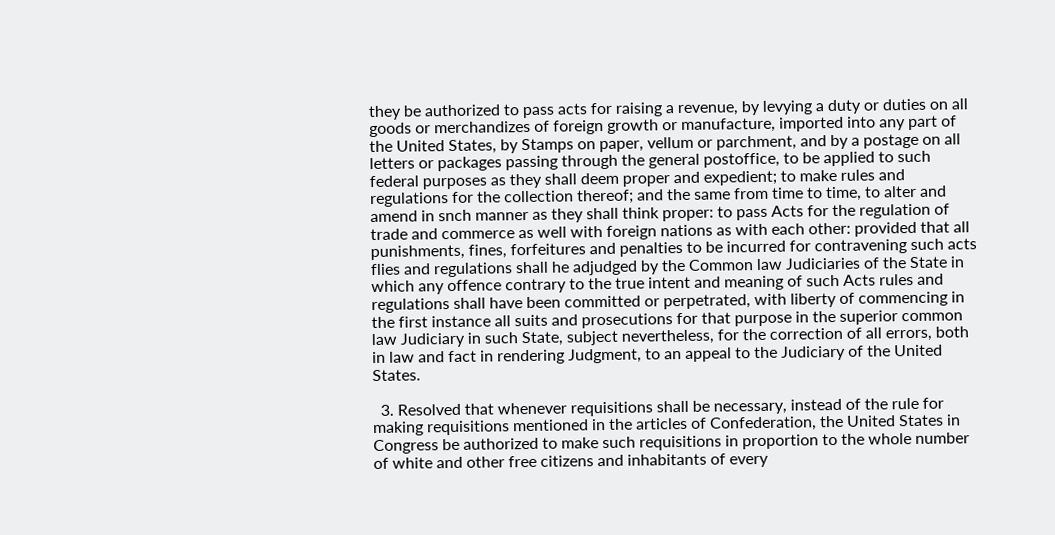they be authorized to pass acts for raising a revenue, by levying a duty or duties on all goods or merchandizes of foreign growth or manufacture, imported into any part of the United States, by Stamps on paper, vellum or parchment, and by a postage on all letters or packages passing through the general postoffice, to be applied to such federal purposes as they shall deem proper and expedient; to make rules and regulations for the collection thereof; and the same from time to time, to alter and amend in snch manner as they shall think proper: to pass Acts for the regulation of trade and commerce as well with foreign nations as with each other: provided that all punishments, fines, forfeitures and penalties to be incurred for contravening such acts flies and regulations shall he adjudged by the Common law Judiciaries of the State in which any offence contrary to the true intent and meaning of such Acts rules and regulations shall have been committed or perpetrated, with liberty of commencing in the first instance all suits and prosecutions for that purpose in the superior common law Judiciary in such State, subject nevertheless, for the correction of all errors, both in law and fact in rendering Judgment, to an appeal to the Judiciary of the United States.

  3. Resolved that whenever requisitions shall be necessary, instead of the rule for making requisitions mentioned in the articles of Confederation, the United States in Congress be authorized to make such requisitions in proportion to the whole number of white and other free citizens and inhabitants of every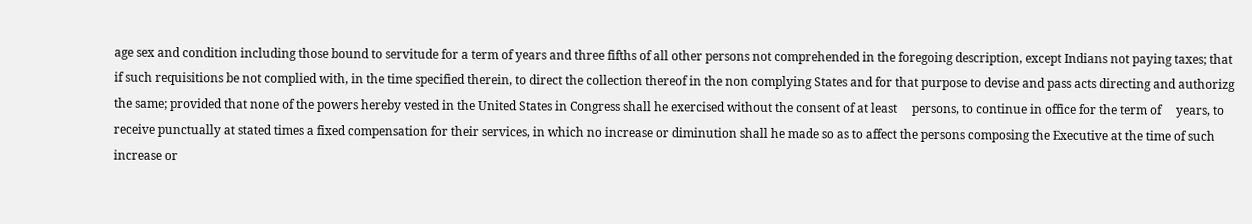age sex and condition including those bound to servitude for a term of years and three fifths of all other persons not comprehended in the foregoing description, except Indians not paying taxes; that if such requisitions be not complied with, in the time specified therein, to direct the collection thereof in the non complying States and for that purpose to devise and pass acts directing and authorizg the same; provided that none of the powers hereby vested in the United States in Congress shall he exercised without the consent of at least     persons, to continue in office for the term of     years, to receive punctually at stated times a fixed compensation for their services, in which no increase or diminution shall he made so as to affect the persons composing the Executive at the time of such increase or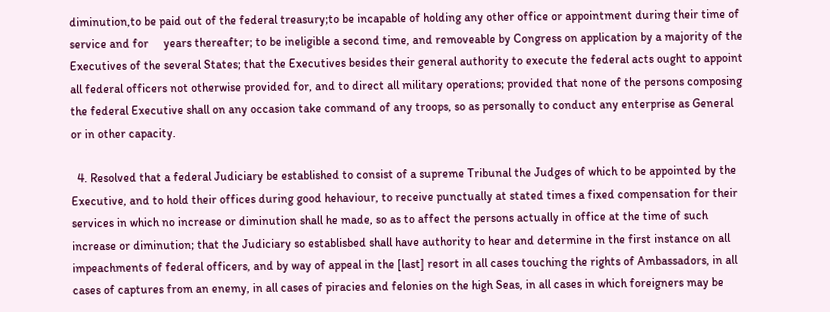diminution,to be paid out of the federal treasury;to be incapable of holding any other office or appointment during their time of service and for     years thereafter; to be ineligible a second time, and removeable by Congress on application by a majority of the Executives of the several States; that the Executives besides their general authority to execute the federal acts ought to appoint all federal officers not otherwise provided for, and to direct all military operations; provided that none of the persons composing the federal Executive shall on any occasion take command of any troops, so as personally to conduct any enterprise as General or in other capacity.

  4. Resolved that a federal Judiciary be established to consist of a supreme Tribunal the Judges of which to be appointed by the Executive, and to hold their offices during good hehaviour, to receive punctually at stated times a fixed compensation for their services in which no increase or diminution shall he made, so as to affect the persons actually in office at the time of such increase or diminution; that the Judiciary so establisbed shall have authority to hear and determine in the first instance on all impeachments of federal officers, and by way of appeal in the [last] resort in all cases touching the rights of Ambassadors, in all cases of captures from an enemy, in all cases of piracies and felonies on the high Seas, in all cases in which foreigners may be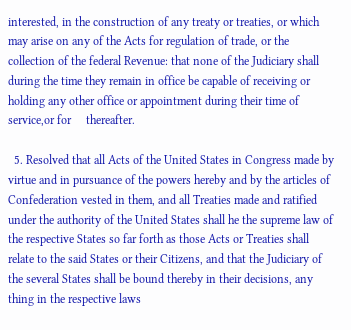interested, in the construction of any treaty or treaties, or which may arise on any of the Acts for regulation of trade, or the collection of the federal Revenue: that none of the Judiciary shall during the time they remain in office be capable of receiving or holding any other office or appointment during their time of service,or for     thereafter.

  5. Resolved that all Acts of the United States in Congress made by virtue and in pursuance of the powers hereby and by the articles of Confederation vested in them, and all Treaties made and ratified under the authority of the United States shall he the supreme law of the respective States so far forth as those Acts or Treaties shall relate to the said States or their Citizens, and that the Judiciary of the several States shall be bound thereby in their decisions, any thing in the respective laws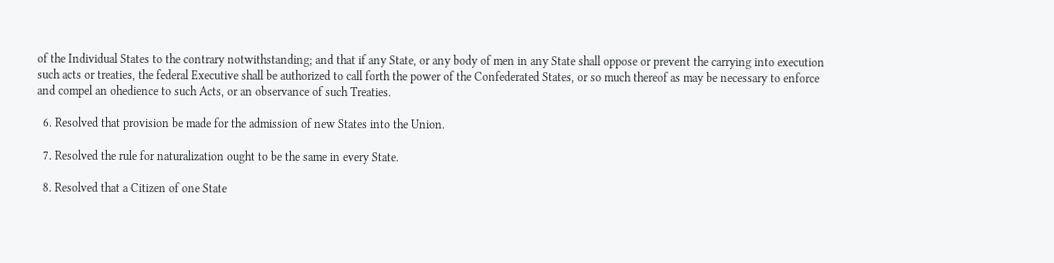of the Individual States to the contrary notwithstanding; and that if any State, or any body of men in any State shall oppose or prevent the carrying into execution such acts or treaties, the federal Executive shall be authorized to call forth the power of the Confederated States, or so much thereof as may be necessary to enforce and compel an ohedience to such Acts, or an observance of such Treaties.

  6. Resolved that provision be made for the admission of new States into the Union.

  7. Resolved the rule for naturalization ought to be the same in every State.

  8. Resolved that a Citizen of one State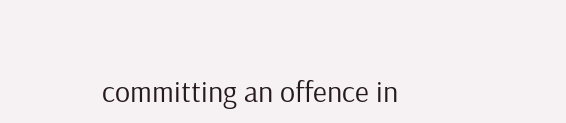committing an offence in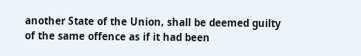another State of the Union, shall be deemed guilty of the same offence as if it had been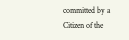committed by a Citizen of the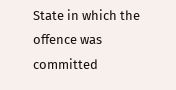State in which the offence was committed